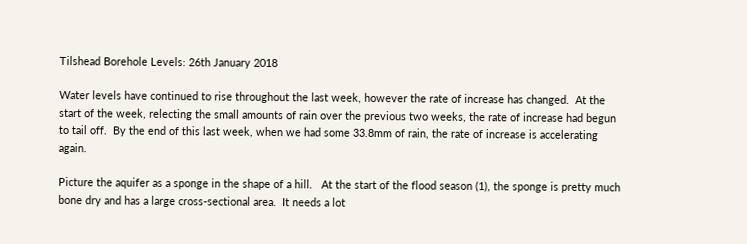Tilshead Borehole Levels: 26th January 2018

Water levels have continued to rise throughout the last week, however the rate of increase has changed.  At the start of the week, relecting the small amounts of rain over the previous two weeks, the rate of increase had begun to tail off.  By the end of this last week, when we had some 33.8mm of rain, the rate of increase is accelerating again.

Picture the aquifer as a sponge in the shape of a hill.   At the start of the flood season (1), the sponge is pretty much bone dry and has a large cross-sectional area.  It needs a lot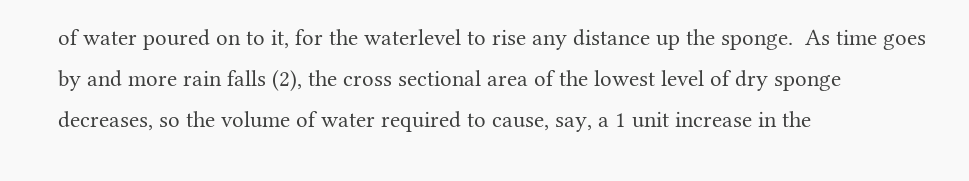of water poured on to it, for the waterlevel to rise any distance up the sponge.  As time goes by and more rain falls (2), the cross sectional area of the lowest level of dry sponge decreases, so the volume of water required to cause, say, a 1 unit increase in the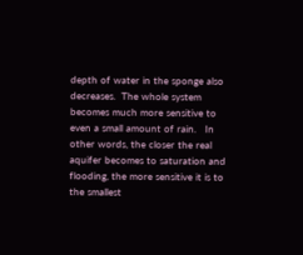depth of water in the sponge also decreases.  The whole system becomes much more sensitive to even a small amount of rain.   In other words, the closer the real aquifer becomes to saturation and flooding, the more sensitive it is to the smallest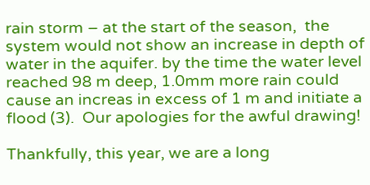rain storm – at the start of the season,  the system would not show an increase in depth of water in the aquifer. by the time the water level reached 98 m deep, 1.0mm more rain could cause an increas in excess of 1 m and initiate a flood (3).  Our apologies for the awful drawing!

Thankfully, this year, we are a long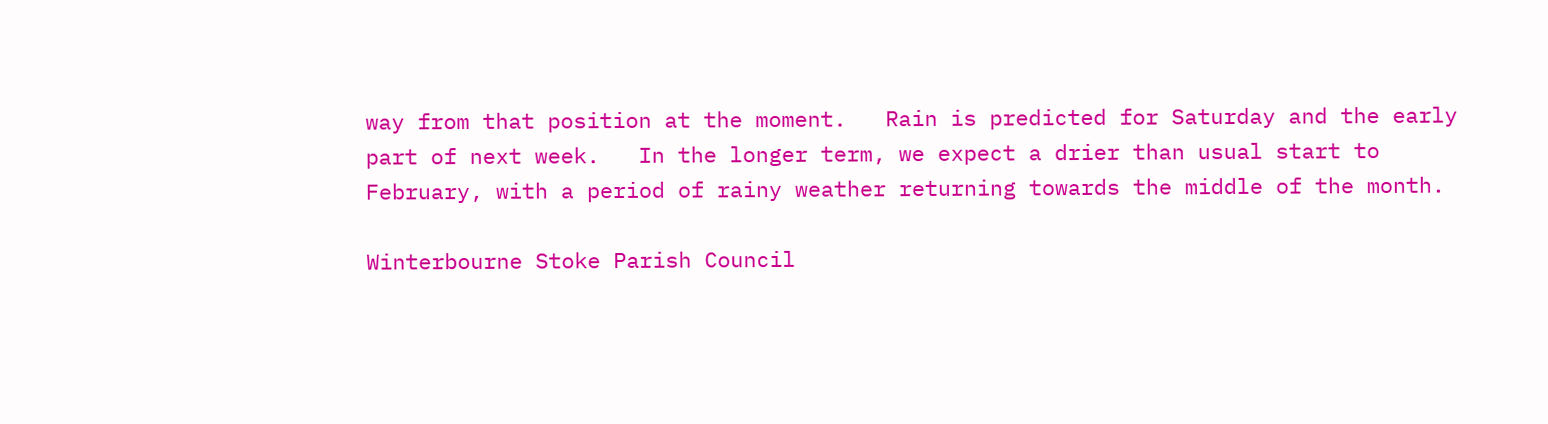way from that position at the moment.   Rain is predicted for Saturday and the early part of next week.   In the longer term, we expect a drier than usual start to February, with a period of rainy weather returning towards the middle of the month.

Winterbourne Stoke Parish Council